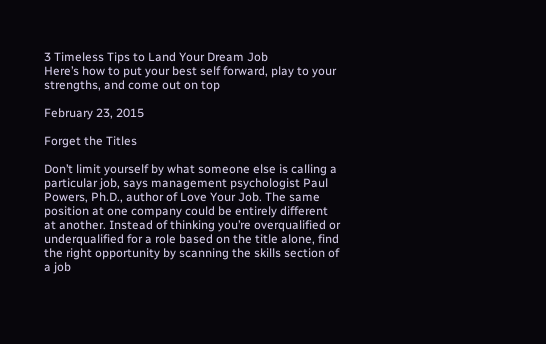3 Timeless Tips to Land Your Dream Job
Here’s how to put your best self forward, play to your strengths, and come out on top

February 23, 2015

Forget the Titles

Don’t limit yourself by what someone else is calling a particular job, says management psychologist Paul Powers, Ph.D., author of Love Your Job. The same position at one company could be entirely different at another. Instead of thinking you’re overqualified or underqualified for a role based on the title alone, find the right opportunity by scanning the skills section of a job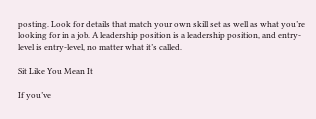posting. Look for details that match your own skill set as well as what you’re looking for in a job. A leadership position is a leadership position, and entry-level is entry-level, no matter what it’s called.

Sit Like You Mean It

If you’ve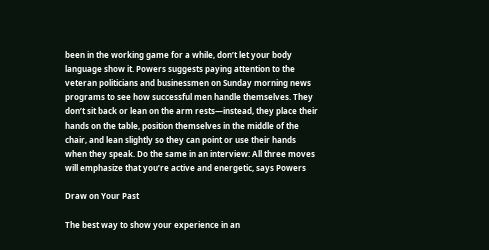been in the working game for a while, don’t let your body language show it. Powers suggests paying attention to the veteran politicians and businessmen on Sunday morning news programs to see how successful men handle themselves. They don’t sit back or lean on the arm rests—instead, they place their hands on the table, position themselves in the middle of the chair, and lean slightly so they can point or use their hands when they speak. Do the same in an interview: All three moves will emphasize that you’re active and energetic, says Powers

Draw on Your Past

The best way to show your experience in an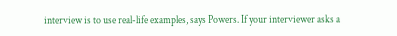interview is to use real-life examples, says Powers. If your interviewer asks a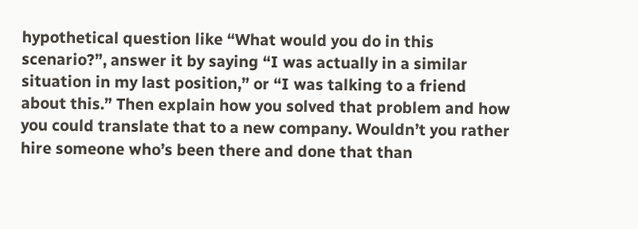hypothetical question like “What would you do in this scenario?”, answer it by saying “I was actually in a similar situation in my last position,” or “I was talking to a friend about this.” Then explain how you solved that problem and how you could translate that to a new company. Wouldn’t you rather hire someone who’s been there and done that than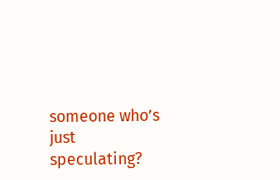someone who’s just speculating?